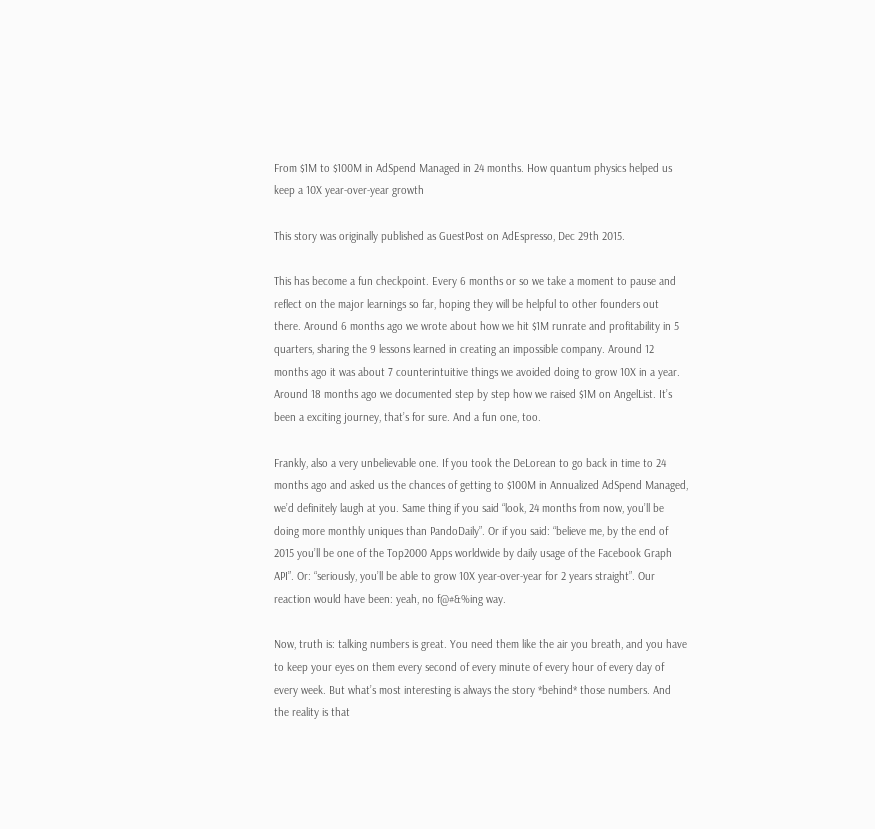From $1M to $100M in AdSpend Managed in 24 months. How quantum physics helped us keep a 10X year-over-year growth

This story was originally published as GuestPost on AdEspresso, Dec 29th 2015.

This has become a fun checkpoint. Every 6 months or so we take a moment to pause and reflect on the major learnings so far, hoping they will be helpful to other founders out there. Around 6 months ago we wrote about how we hit $1M runrate and profitability in 5 quarters, sharing the 9 lessons learned in creating an impossible company. Around 12 months ago it was about 7 counterintuitive things we avoided doing to grow 10X in a year. Around 18 months ago we documented step by step how we raised $1M on AngelList. It’s been a exciting journey, that’s for sure. And a fun one, too.

Frankly, also a very unbelievable one. If you took the DeLorean to go back in time to 24 months ago and asked us the chances of getting to $100M in Annualized AdSpend Managed, we’d definitely laugh at you. Same thing if you said “look, 24 months from now, you’ll be doing more monthly uniques than PandoDaily”. Or if you said: “believe me, by the end of 2015 you’ll be one of the Top2000 Apps worldwide by daily usage of the Facebook Graph API”. Or: “seriously, you’ll be able to grow 10X year-over-year for 2 years straight”. Our reaction would have been: yeah, no f@#&%ing way.

Now, truth is: talking numbers is great. You need them like the air you breath, and you have to keep your eyes on them every second of every minute of every hour of every day of every week. But what’s most interesting is always the story *behind* those numbers. And the reality is that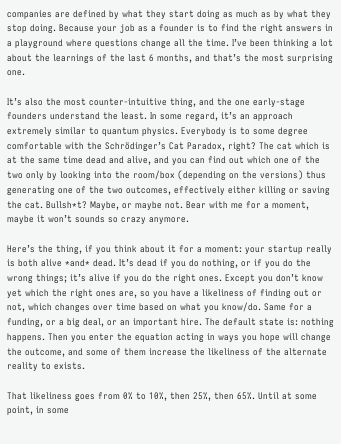companies are defined by what they start doing as much as by what they stop doing. Because your job as a founder is to find the right answers in a playground where questions change all the time. I’ve been thinking a lot about the learnings of the last 6 months, and that’s the most surprising one.

It’s also the most counter-intuitive thing, and the one early-stage founders understand the least. In some regard, it’s an approach extremely similar to quantum physics. Everybody is to some degree comfortable with the Schrödinger’s Cat Paradox, right? The cat which is at the same time dead and alive, and you can find out which one of the two only by looking into the room/box (depending on the versions) thus generating one of the two outcomes, effectively either killing or saving the cat. Bullsh*t? Maybe, or maybe not. Bear with me for a moment, maybe it won’t sounds so crazy anymore.

Here’s the thing, if you think about it for a moment: your startup really is both alive *and* dead. It’s dead if you do nothing, or if you do the wrong things; it’s alive if you do the right ones. Except you don’t know yet which the right ones are, so you have a likeliness of finding out or not, which changes over time based on what you know/do. Same for a funding, or a big deal, or an important hire. The default state is: nothing happens. Then you enter the equation acting in ways you hope will change the outcome, and some of them increase the likeliness of the alternate reality to exists.

That likeliness goes from 0% to 10%, then 25%, then 65%. Until at some point, in some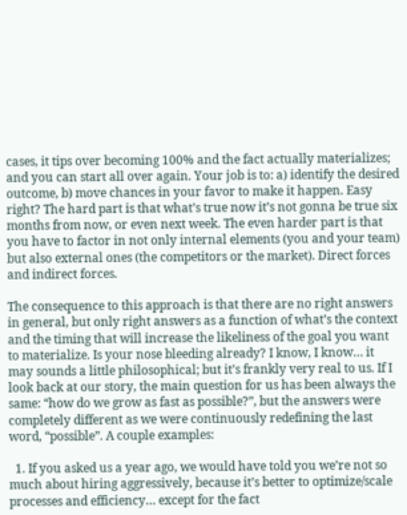cases, it tips over becoming 100% and the fact actually materializes; and you can start all over again. Your job is to: a) identify the desired outcome, b) move chances in your favor to make it happen. Easy right? The hard part is that what’s true now it’s not gonna be true six months from now, or even next week. The even harder part is that you have to factor in not only internal elements (you and your team) but also external ones (the competitors or the market). Direct forces and indirect forces.

The consequence to this approach is that there are no right answers in general, but only right answers as a function of what’s the context and the timing that will increase the likeliness of the goal you want to materialize. Is your nose bleeding already? I know, I know… it may sounds a little philosophical; but it’s frankly very real to us. If I look back at our story, the main question for us has been always the same: “how do we grow as fast as possible?”, but the answers were completely different as we were continuously redefining the last word, “possible”. A couple examples:

  1. If you asked us a year ago, we would have told you we’re not so much about hiring aggressively, because it’s better to optimize/scale processes and efficiency… except for the fact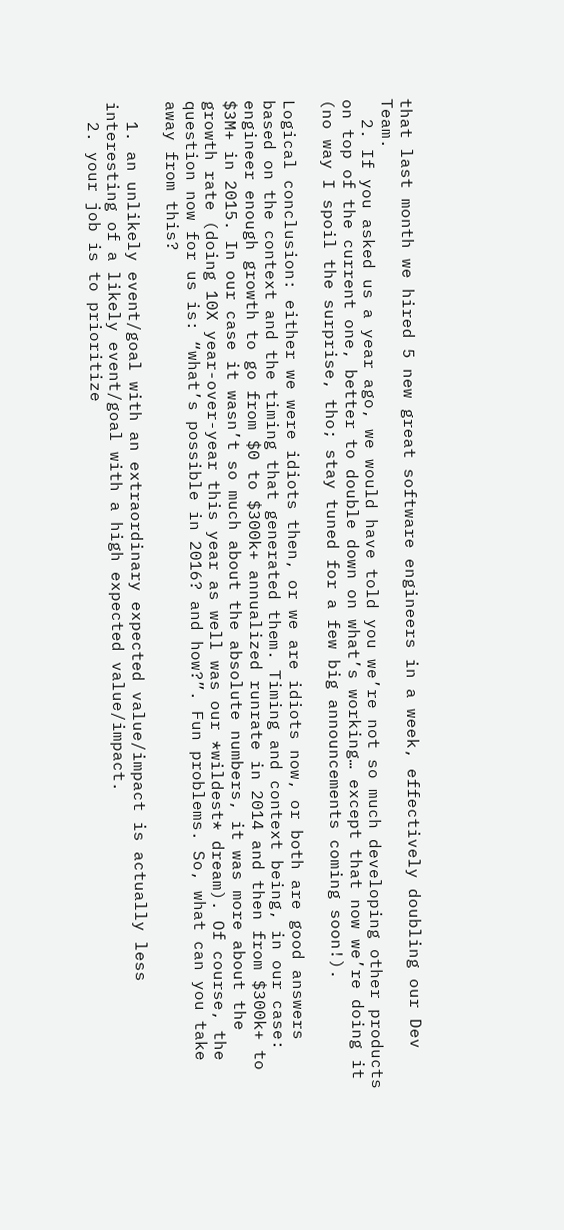that last month we hired 5 new great software engineers in a week, effectively doubling our Dev Team.
  2. If you asked us a year ago, we would have told you we’re not so much developing other products on top of the current one, better to double down on what’s working… except that now we’re doing it (no way I spoil the surprise, tho; stay tuned for a few big announcements coming soon!).

Logical conclusion: either we were idiots then, or we are idiots now, or both are good answers based on the context and the timing that generated them. Timing and context being, in our case: engineer enough growth to go from $0 to $300k+ annualized runrate in 2014 and then from $300k+ to $3M+ in 2015. In our case it wasn’t so much about the absolute numbers, it was more about the growth rate (doing 10X year-over-year this year as well was our *wildest* dream). Of course, the question now for us is: “what’s possible in 2016? and how?”. Fun problems. So, what can you take away from this?

  1. an unlikely event/goal with an extraordinary expected value/impact is actually less interesting of a likely event/goal with a high expected value/impact.
  2. your job is to prioritize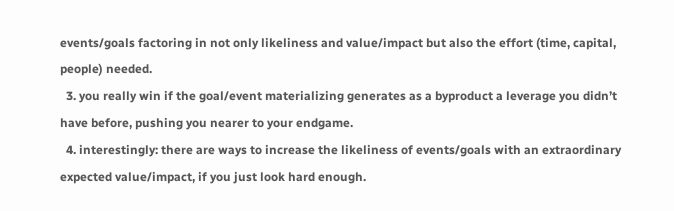events/goals factoring in not only likeliness and value/impact but also the effort (time, capital, people) needed.
  3. you really win if the goal/event materializing generates as a byproduct a leverage you didn’t have before, pushing you nearer to your endgame.
  4. interestingly: there are ways to increase the likeliness of events/goals with an extraordinary expected value/impact, if you just look hard enough.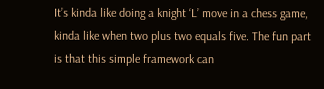It’s kinda like doing a knight ‘L’ move in a chess game, kinda like when two plus two equals five. The fun part is that this simple framework can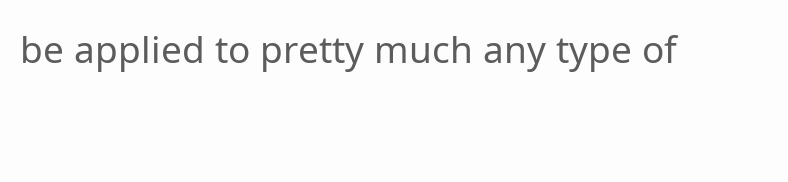be applied to pretty much any type of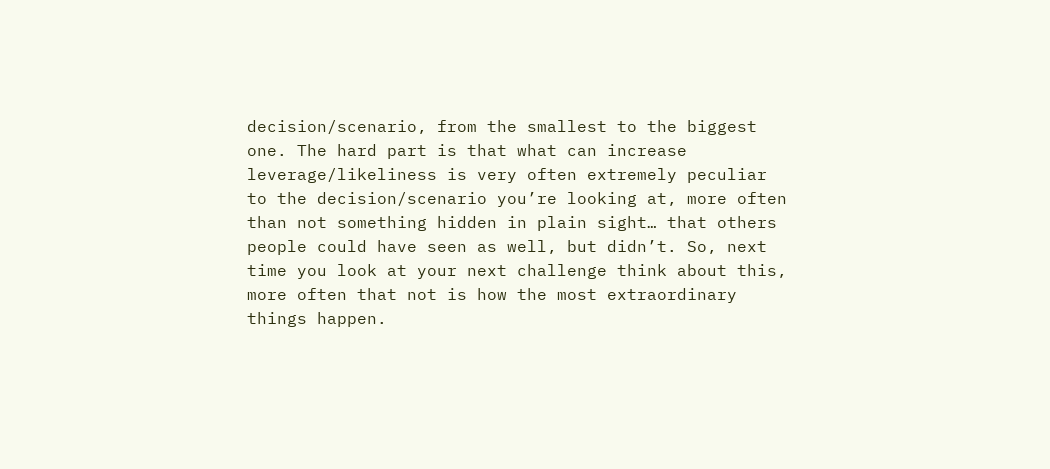decision/scenario, from the smallest to the biggest one. The hard part is that what can increase leverage/likeliness is very often extremely peculiar to the decision/scenario you’re looking at, more often than not something hidden in plain sight… that others people could have seen as well, but didn’t. So, next time you look at your next challenge think about this, more often that not is how the most extraordinary things happen.